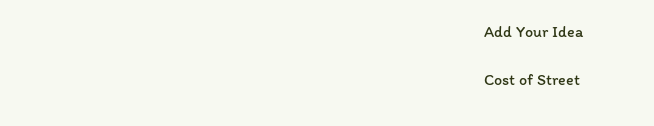Add Your Idea

Cost of Street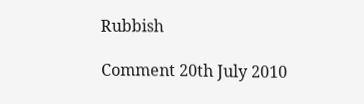Rubbish

Comment 20th July 2010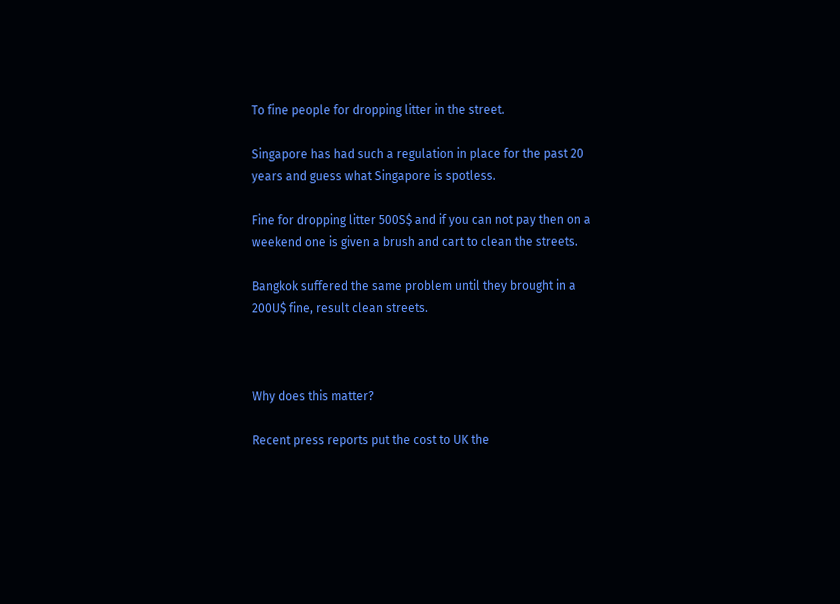To fine people for dropping litter in the street.

Singapore has had such a regulation in place for the past 20 years and guess what Singapore is spotless.

Fine for dropping litter 500S$ and if you can not pay then on a weekend one is given a brush and cart to clean the streets.

Bangkok suffered the same problem until they brought in a 200U$ fine, result clean streets.



Why does this matter?

Recent press reports put the cost to UK the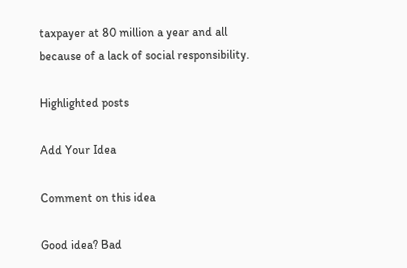taxpayer at 80 million a year and all because of a lack of social responsibility.

Highlighted posts

Add Your Idea

Comment on this idea

Good idea? Bad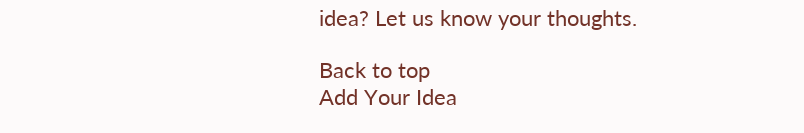idea? Let us know your thoughts.

Back to top
Add Your Idea